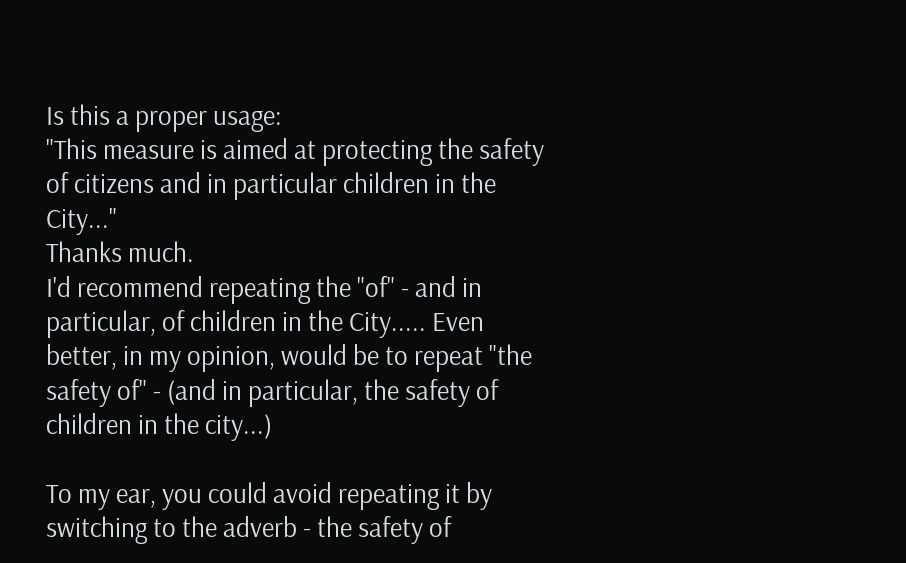Is this a proper usage:
"This measure is aimed at protecting the safety of citizens and in particular children in the City..."
Thanks much.
I'd recommend repeating the "of" - and in particular, of children in the City..... Even better, in my opinion, would be to repeat "the safety of" - (and in particular, the safety of children in the city...)

To my ear, you could avoid repeating it by switching to the adverb - the safety of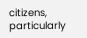citizens, particularly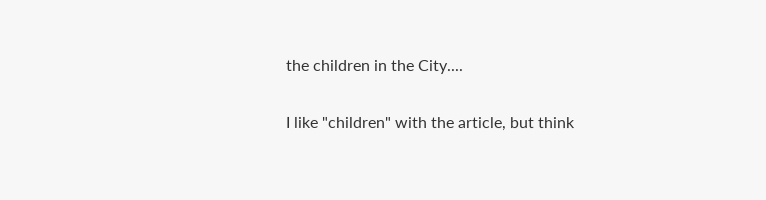the children in the City....

I like "children" with the article, but think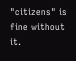"citizens" is fine without it.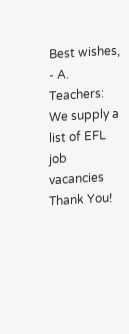Best wishes, - A.
Teachers: We supply a list of EFL job vacancies
Thank You!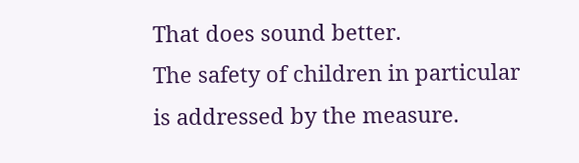That does sound better.
The safety of children in particular is addressed by the measure.